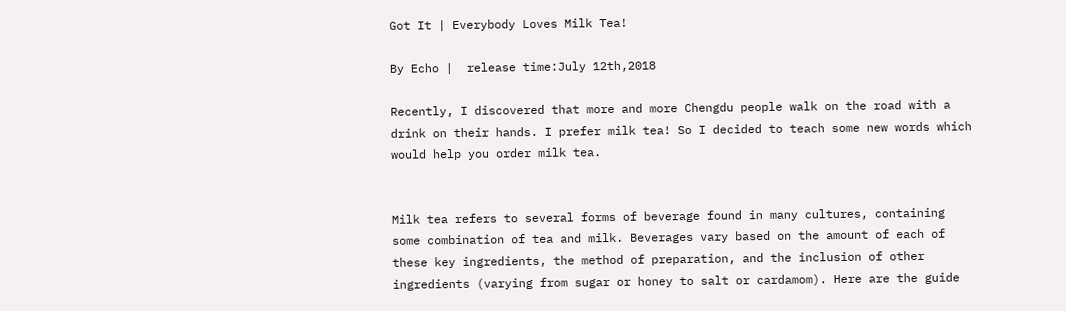Got It | Everybody Loves Milk Tea!

By Echo |  release time:July 12th,2018

Recently, I discovered that more and more Chengdu people walk on the road with a drink on their hands. I prefer milk tea! So I decided to teach some new words which would help you order milk tea.


Milk tea refers to several forms of beverage found in many cultures, containing some combination of tea and milk. Beverages vary based on the amount of each of these key ingredients, the method of preparation, and the inclusion of other ingredients (varying from sugar or honey to salt or cardamom). Here are the guide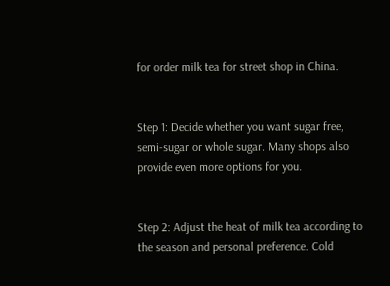for order milk tea for street shop in China.


Step 1: Decide whether you want sugar free, semi-sugar or whole sugar. Many shops also provide even more options for you.


Step 2: Adjust the heat of milk tea according to the season and personal preference. Cold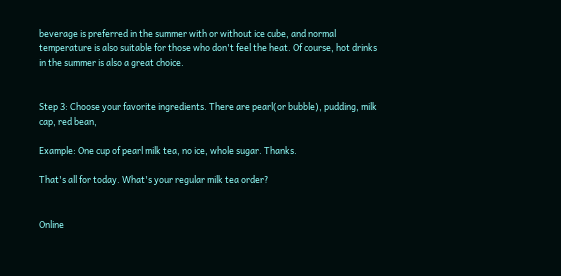beverage is preferred in the summer with or without ice cube, and normal temperature is also suitable for those who don't feel the heat. Of course, hot drinks in the summer is also a great choice.


Step 3: Choose your favorite ingredients. There are pearl(or bubble), pudding, milk cap, red bean,

Example: One cup of pearl milk tea, no ice, whole sugar. Thanks.

That's all for today. What's your regular milk tea order?


Online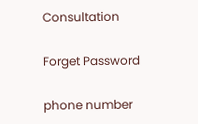Consultation

Forget Password

phone number